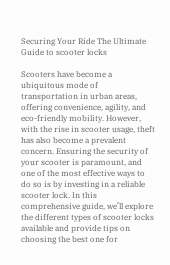Securing Your Ride The Ultimate Guide to scooter locks

Scooters have become a ubiquitous mode of transportation in urban areas, offering convenience, agility, and eco-friendly mobility. However, with the rise in scooter usage, theft has also become a prevalent concern. Ensuring the security of your scooter is paramount, and one of the most effective ways to do so is by investing in a reliable scooter lock. In this comprehensive guide, we’ll explore the different types of scooter locks available and provide tips on choosing the best one for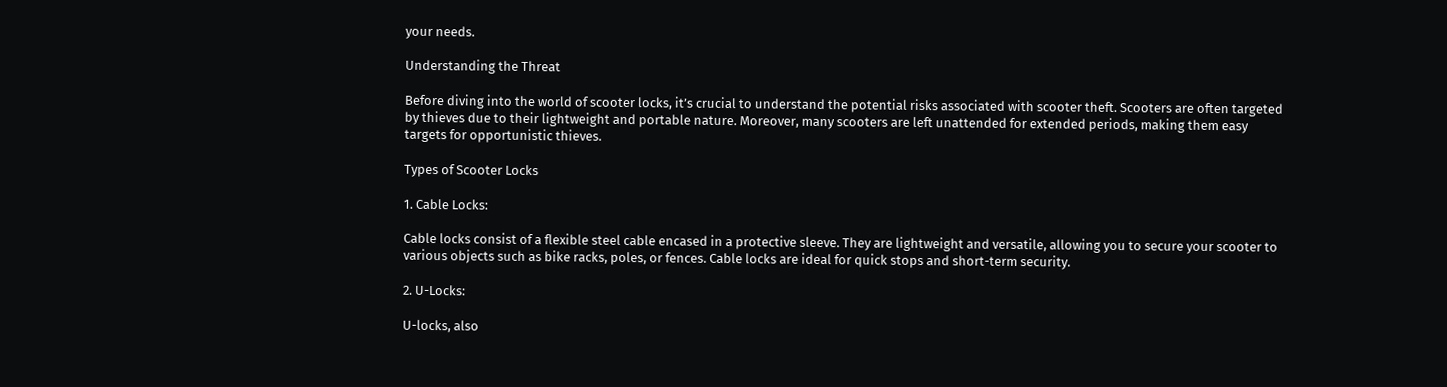your needs.

Understanding the Threat

Before diving into the world of scooter locks, it’s crucial to understand the potential risks associated with scooter theft. Scooters are often targeted by thieves due to their lightweight and portable nature. Moreover, many scooters are left unattended for extended periods, making them easy targets for opportunistic thieves.

Types of Scooter Locks

1. Cable Locks:

Cable locks consist of a flexible steel cable encased in a protective sleeve. They are lightweight and versatile, allowing you to secure your scooter to various objects such as bike racks, poles, or fences. Cable locks are ideal for quick stops and short-term security.

2. U-Locks:

U-locks, also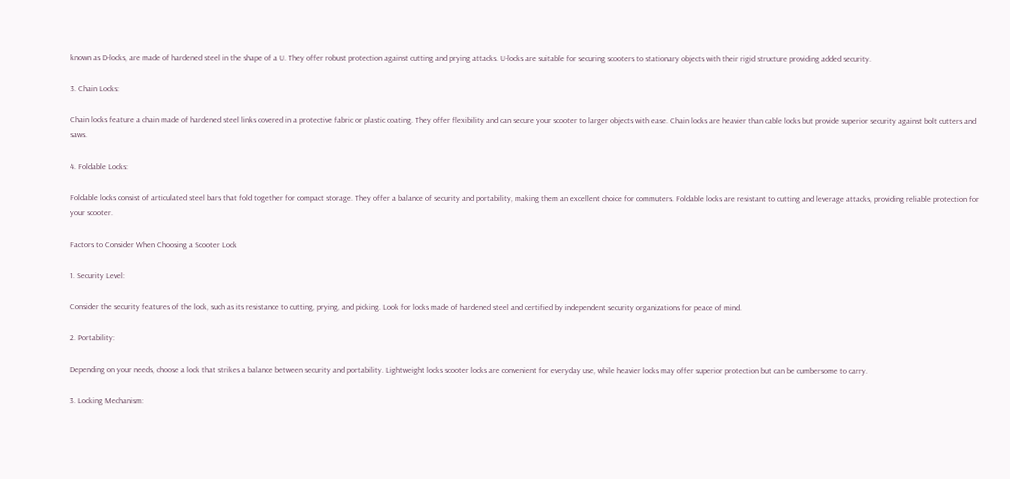known as D-locks, are made of hardened steel in the shape of a U. They offer robust protection against cutting and prying attacks. U-locks are suitable for securing scooters to stationary objects with their rigid structure providing added security.

3. Chain Locks:

Chain locks feature a chain made of hardened steel links covered in a protective fabric or plastic coating. They offer flexibility and can secure your scooter to larger objects with ease. Chain locks are heavier than cable locks but provide superior security against bolt cutters and saws.

4. Foldable Locks:

Foldable locks consist of articulated steel bars that fold together for compact storage. They offer a balance of security and portability, making them an excellent choice for commuters. Foldable locks are resistant to cutting and leverage attacks, providing reliable protection for your scooter.

Factors to Consider When Choosing a Scooter Lock

1. Security Level:

Consider the security features of the lock, such as its resistance to cutting, prying, and picking. Look for locks made of hardened steel and certified by independent security organizations for peace of mind.

2. Portability:

Depending on your needs, choose a lock that strikes a balance between security and portability. Lightweight locks scooter locks are convenient for everyday use, while heavier locks may offer superior protection but can be cumbersome to carry.

3. Locking Mechanism: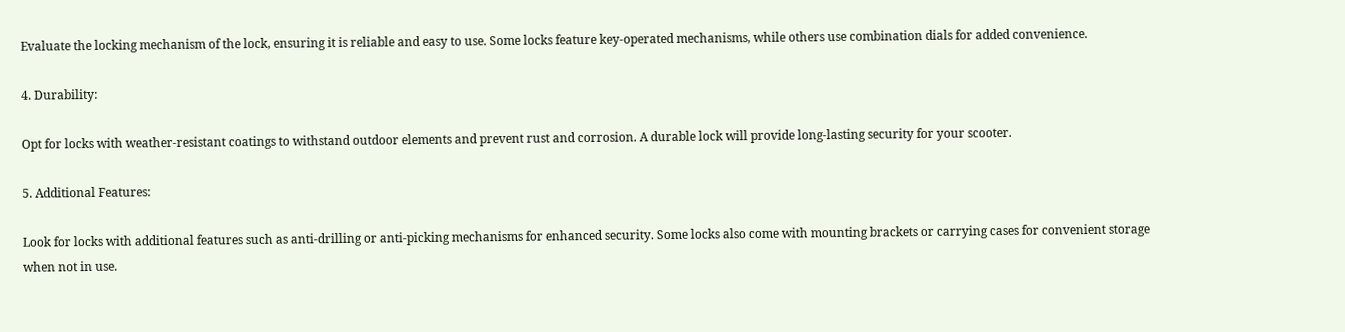Evaluate the locking mechanism of the lock, ensuring it is reliable and easy to use. Some locks feature key-operated mechanisms, while others use combination dials for added convenience.

4. Durability:

Opt for locks with weather-resistant coatings to withstand outdoor elements and prevent rust and corrosion. A durable lock will provide long-lasting security for your scooter.

5. Additional Features:

Look for locks with additional features such as anti-drilling or anti-picking mechanisms for enhanced security. Some locks also come with mounting brackets or carrying cases for convenient storage when not in use.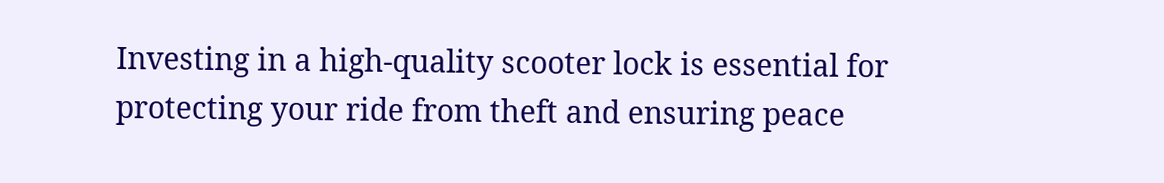Investing in a high-quality scooter lock is essential for protecting your ride from theft and ensuring peace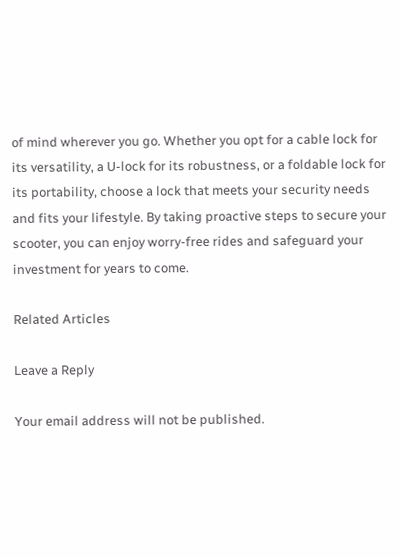of mind wherever you go. Whether you opt for a cable lock for its versatility, a U-lock for its robustness, or a foldable lock for its portability, choose a lock that meets your security needs and fits your lifestyle. By taking proactive steps to secure your scooter, you can enjoy worry-free rides and safeguard your investment for years to come.

Related Articles

Leave a Reply

Your email address will not be published.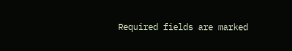Required fields are marked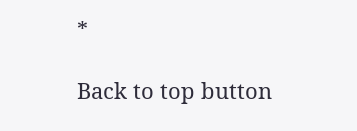*

Back to top button